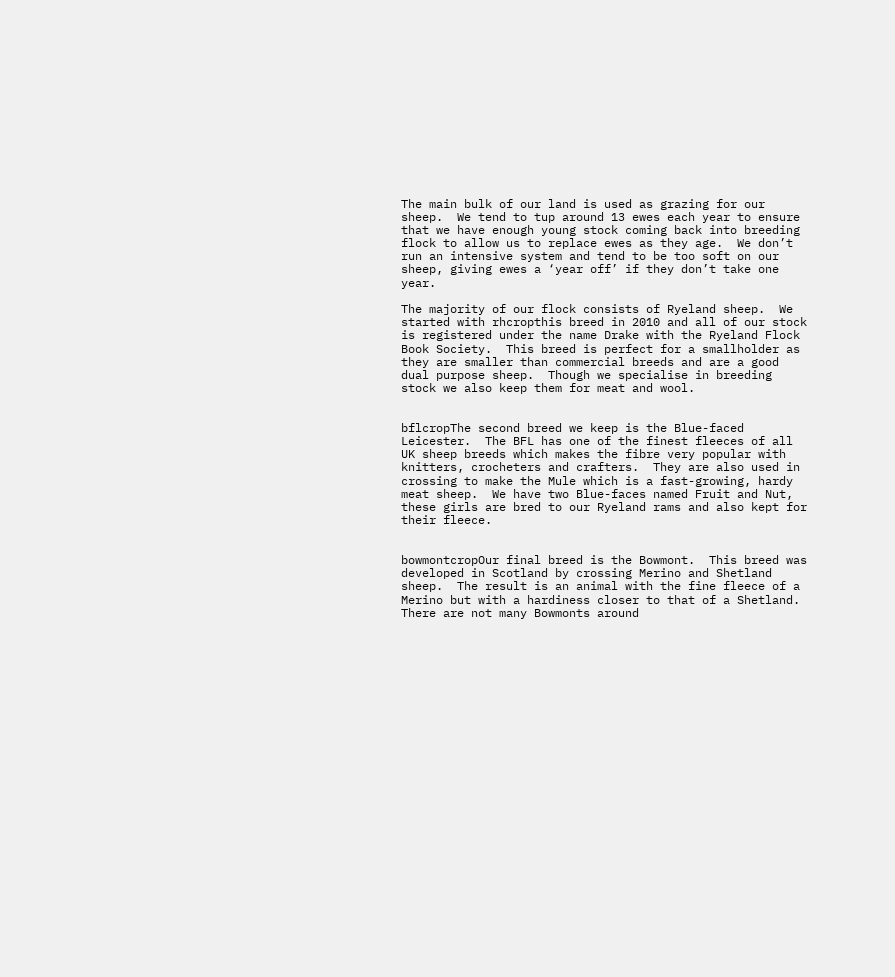The main bulk of our land is used as grazing for our sheep.  We tend to tup around 13 ewes each year to ensure that we have enough young stock coming back into breeding flock to allow us to replace ewes as they age.  We don’t run an intensive system and tend to be too soft on our sheep, giving ewes a ‘year off’ if they don’t take one year.

The majority of our flock consists of Ryeland sheep.  We started with rhcropthis breed in 2010 and all of our stock is registered under the name Drake with the Ryeland Flock Book Society.  This breed is perfect for a smallholder as they are smaller than commercial breeds and are a good dual purpose sheep.  Though we specialise in breeding stock we also keep them for meat and wool.


bflcropThe second breed we keep is the Blue-faced Leicester.  The BFL has one of the finest fleeces of all UK sheep breeds which makes the fibre very popular with knitters, crocheters and crafters.  They are also used in crossing to make the Mule which is a fast-growing, hardy meat sheep.  We have two Blue-faces named Fruit and Nut, these girls are bred to our Ryeland rams and also kept for their fleece.


bowmontcropOur final breed is the Bowmont.  This breed was developed in Scotland by crossing Merino and Shetland sheep.  The result is an animal with the fine fleece of a Merino but with a hardiness closer to that of a Shetland.  There are not many Bowmonts around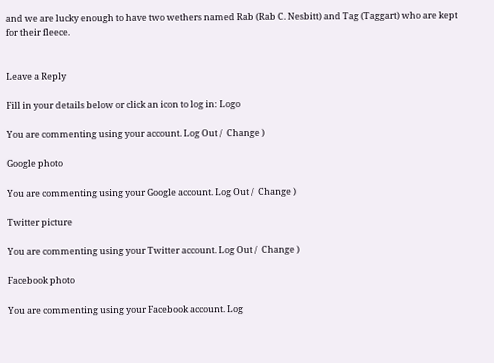and we are lucky enough to have two wethers named Rab (Rab C. Nesbitt) and Tag (Taggart) who are kept for their fleece.


Leave a Reply

Fill in your details below or click an icon to log in: Logo

You are commenting using your account. Log Out /  Change )

Google photo

You are commenting using your Google account. Log Out /  Change )

Twitter picture

You are commenting using your Twitter account. Log Out /  Change )

Facebook photo

You are commenting using your Facebook account. Log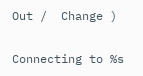Out /  Change )

Connecting to %s